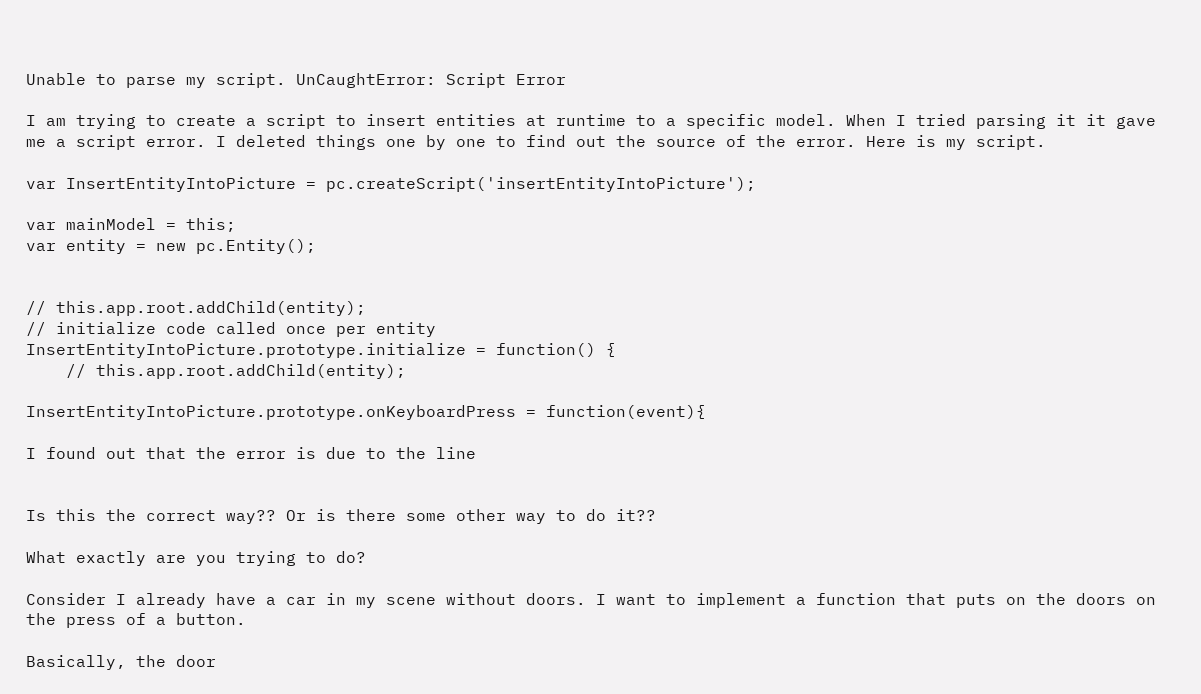Unable to parse my script. UnCaughtError: Script Error

I am trying to create a script to insert entities at runtime to a specific model. When I tried parsing it it gave me a script error. I deleted things one by one to find out the source of the error. Here is my script.

var InsertEntityIntoPicture = pc.createScript('insertEntityIntoPicture');

var mainModel = this;
var entity = new pc.Entity();


// this.app.root.addChild(entity);
// initialize code called once per entity
InsertEntityIntoPicture.prototype.initialize = function() {
    // this.app.root.addChild(entity);

InsertEntityIntoPicture.prototype.onKeyboardPress = function(event){

I found out that the error is due to the line


Is this the correct way?? Or is there some other way to do it??

What exactly are you trying to do?

Consider I already have a car in my scene without doors. I want to implement a function that puts on the doors on the press of a button.

Basically, the door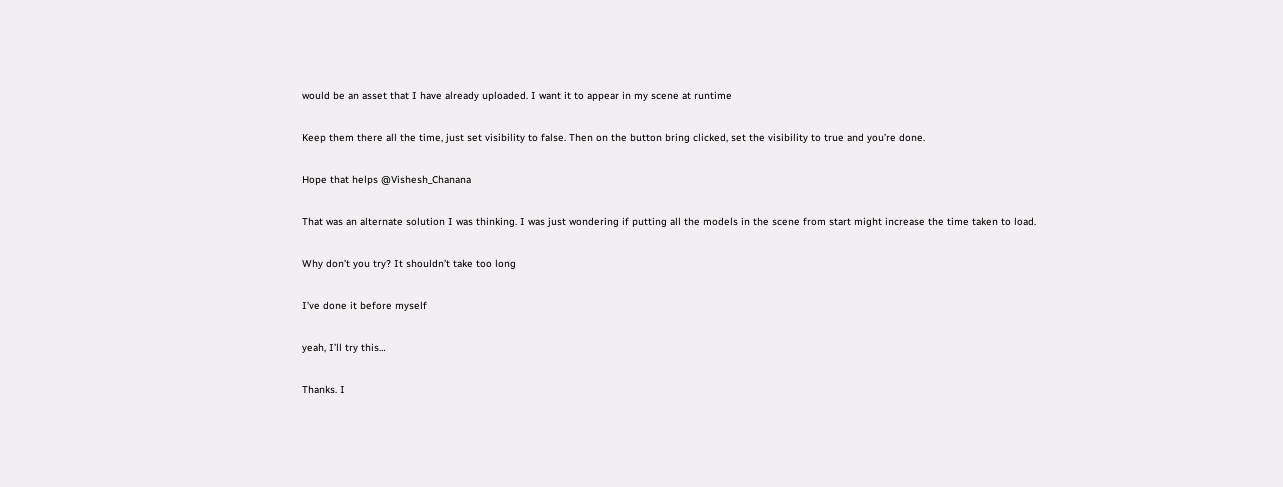would be an asset that I have already uploaded. I want it to appear in my scene at runtime

Keep them there all the time, just set visibility to false. Then on the button bring clicked, set the visibility to true and you’re done.

Hope that helps @Vishesh_Chanana

That was an alternate solution I was thinking. I was just wondering if putting all the models in the scene from start might increase the time taken to load.

Why don’t you try? It shouldn’t take too long

I’ve done it before myself

yeah, I’ll try this…

Thanks. I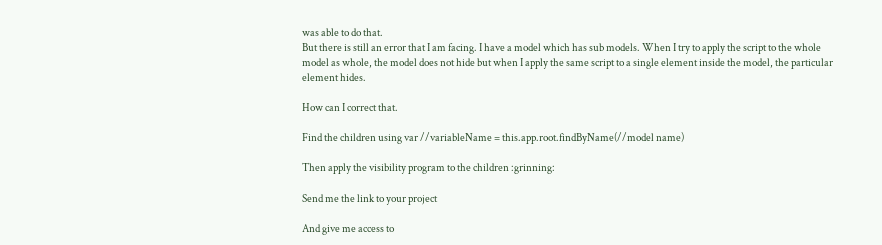was able to do that.
But there is still an error that I am facing. I have a model which has sub models. When I try to apply the script to the whole model as whole, the model does not hide but when I apply the same script to a single element inside the model, the particular element hides.

How can I correct that.

Find the children using var //variableName = this.app.root.findByName(//model name)

Then apply the visibility program to the children :grinning:

Send me the link to your project

And give me access to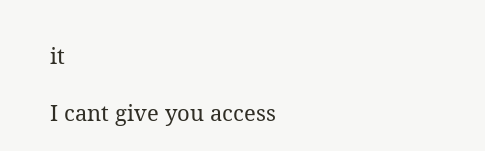it

I cant give you access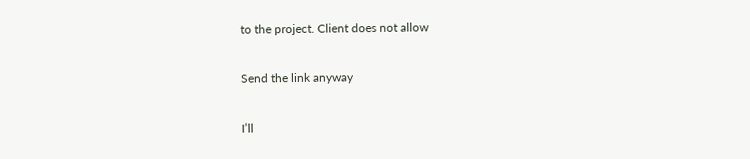to the project. Client does not allow

Send the link anyway

I’ll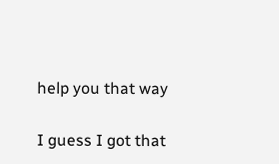help you that way

I guess I got that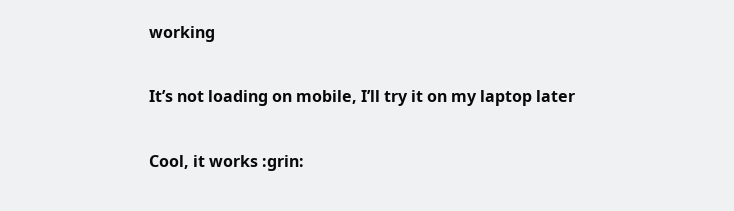working

It’s not loading on mobile, I’ll try it on my laptop later

Cool, it works :grin: